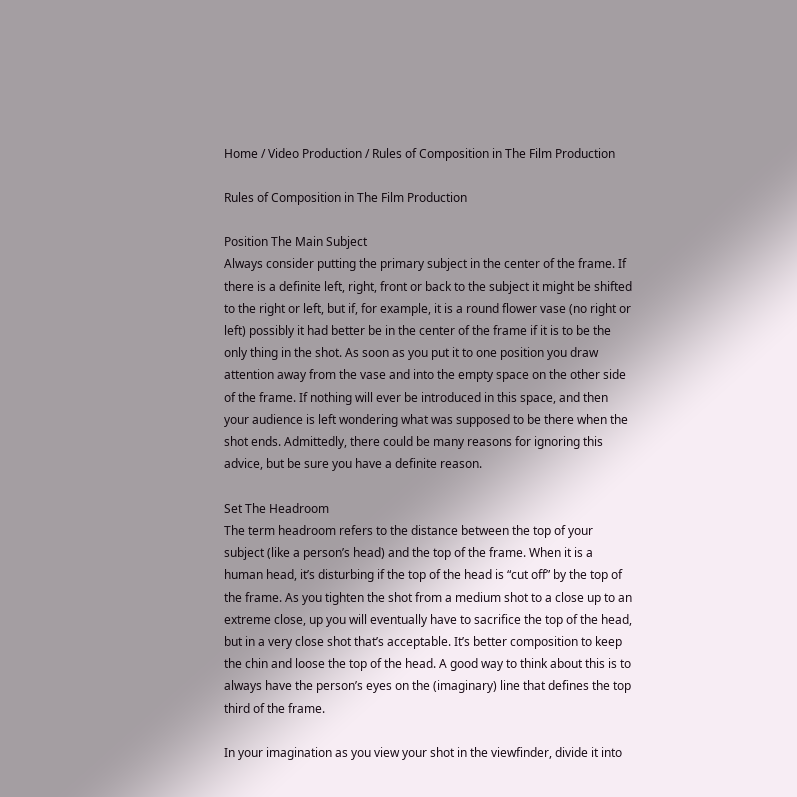Home / Video Production / Rules of Composition in The Film Production

Rules of Composition in The Film Production

Position The Main Subject
Always consider putting the primary subject in the center of the frame. If there is a definite left, right, front or back to the subject it might be shifted to the right or left, but if, for example, it is a round flower vase (no right or left) possibly it had better be in the center of the frame if it is to be the only thing in the shot. As soon as you put it to one position you draw attention away from the vase and into the empty space on the other side of the frame. If nothing will ever be introduced in this space, and then your audience is left wondering what was supposed to be there when the shot ends. Admittedly, there could be many reasons for ignoring this advice, but be sure you have a definite reason.

Set The Headroom
The term headroom refers to the distance between the top of your subject (like a person’s head) and the top of the frame. When it is a human head, it’s disturbing if the top of the head is “cut off” by the top of the frame. As you tighten the shot from a medium shot to a close up to an extreme close, up you will eventually have to sacrifice the top of the head, but in a very close shot that’s acceptable. It’s better composition to keep the chin and loose the top of the head. A good way to think about this is to always have the person’s eyes on the (imaginary) line that defines the top third of the frame.

In your imagination as you view your shot in the viewfinder, divide it into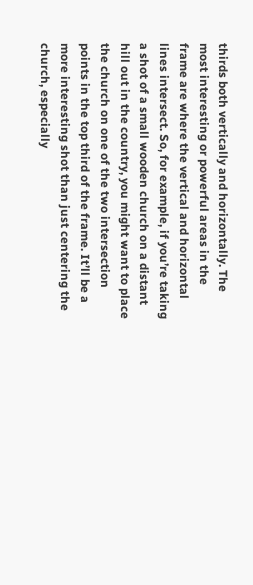thirds both vertically and horizontally. The most interesting or powerful areas in the frame are where the vertical and horizontal lines intersect. So, for example, if you’re taking a shot of a small wooden church on a distant hill out in the country, you might want to place the church on one of the two intersection points in the top third of the frame. It’ll be a more interesting shot than just centering the church, especially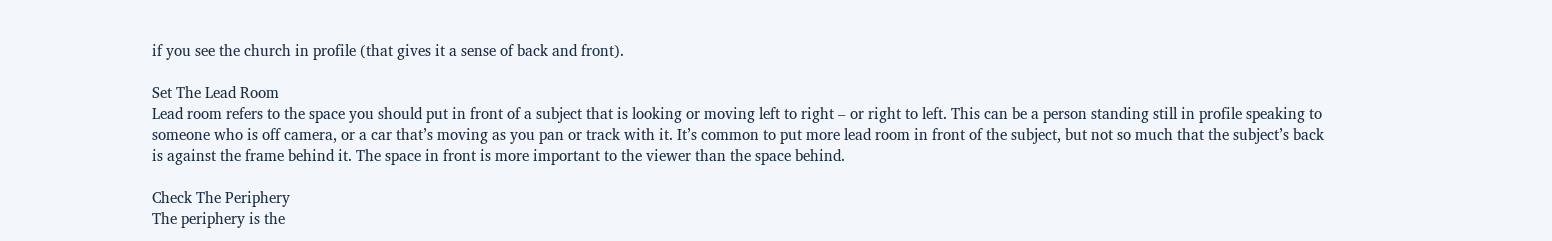if you see the church in profile (that gives it a sense of back and front).

Set The Lead Room
Lead room refers to the space you should put in front of a subject that is looking or moving left to right – or right to left. This can be a person standing still in profile speaking to someone who is off camera, or a car that’s moving as you pan or track with it. It’s common to put more lead room in front of the subject, but not so much that the subject’s back is against the frame behind it. The space in front is more important to the viewer than the space behind.

Check The Periphery
The periphery is the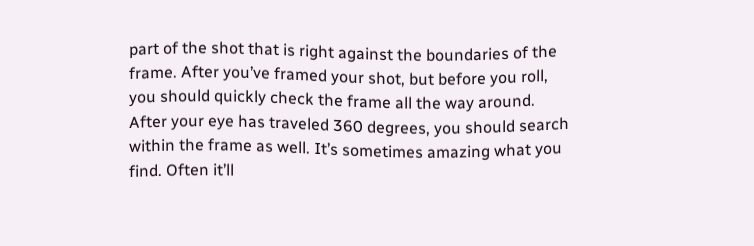part of the shot that is right against the boundaries of the frame. After you’ve framed your shot, but before you roll, you should quickly check the frame all the way around. After your eye has traveled 360 degrees, you should search within the frame as well. It’s sometimes amazing what you find. Often it’ll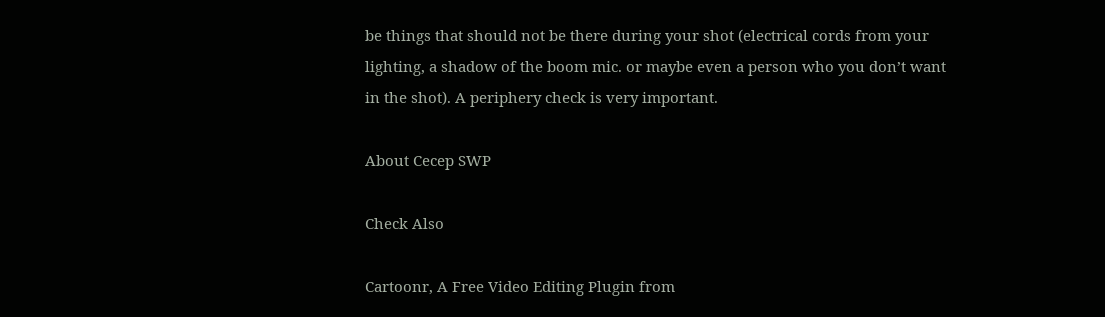be things that should not be there during your shot (electrical cords from your lighting, a shadow of the boom mic. or maybe even a person who you don’t want in the shot). A periphery check is very important.

About Cecep SWP

Check Also

Cartoonr, A Free Video Editing Plugin from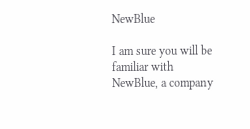NewBlue

I am sure you will be familiar with NewBlue, a company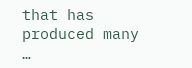that has produced many …